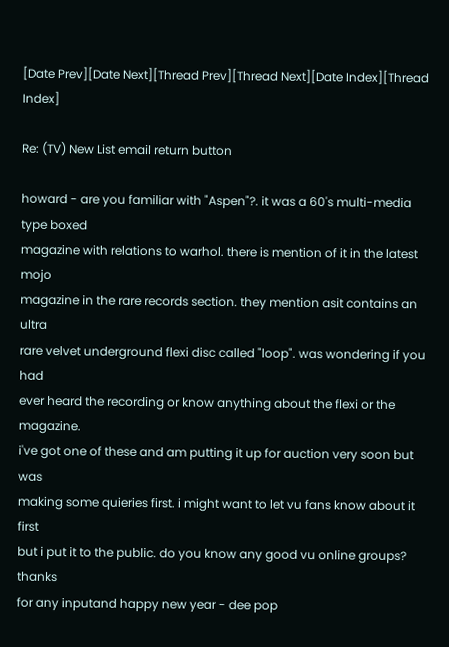[Date Prev][Date Next][Thread Prev][Thread Next][Date Index][Thread Index]

Re: (TV) New List email return button

howard - are you familiar with "Aspen"?. it was a 60's multi-media type boxed
magazine with relations to warhol. there is mention of it in the latest mojo
magazine in the rare records section. they mention asit contains an ultra
rare velvet underground flexi disc called "loop". was wondering if you had
ever heard the recording or know anything about the flexi or the magazine.
i've got one of these and am putting it up for auction very soon but was
making some quieries first. i might want to let vu fans know about it first
but i put it to the public. do you know any good vu online groups?  thanks
for any inputand happy new year - dee pop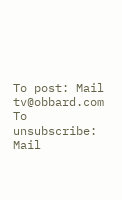To post: Mail tv@obbard.com
To unsubscribe: Mail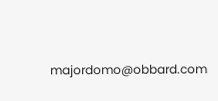majordomo@obbard.com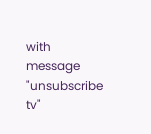with message "unsubscribe tv"